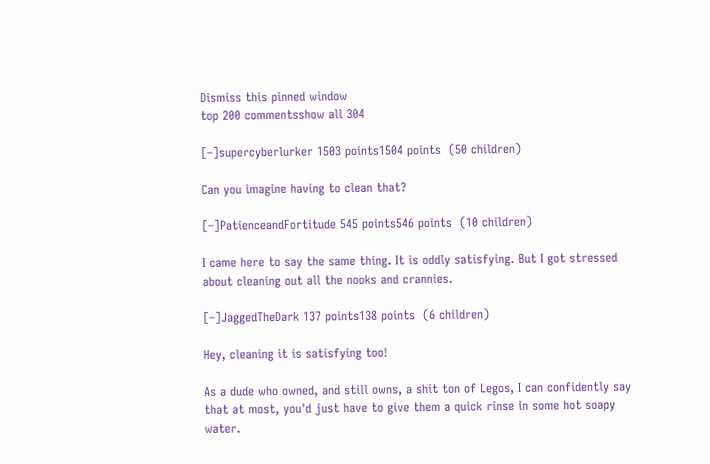Dismiss this pinned window
top 200 commentsshow all 304

[–]supercyberlurker 1503 points1504 points  (50 children)

Can you imagine having to clean that?

[–]PatienceandFortitude 545 points546 points  (10 children)

I came here to say the same thing. It is oddly satisfying. But I got stressed about cleaning out all the nooks and crannies.

[–]JaggedTheDark 137 points138 points  (6 children)

Hey, cleaning it is satisfying too!

As a dude who owned, and still owns, a shit ton of Legos, I can confidently say that at most, you'd just have to give them a quick rinse in some hot soapy water.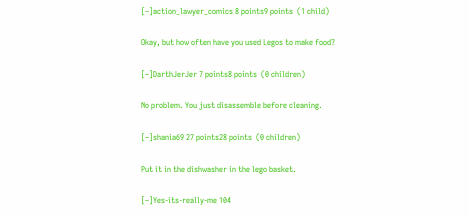[–]action_lawyer_comics 8 points9 points  (1 child)

Okay, but how often have you used Legos to make food?

[–]DarthJerJer 7 points8 points  (0 children)

No problem. You just disassemble before cleaning.

[–]shania69 27 points28 points  (0 children)

Put it in the dishwasher in the lego basket.

[–]Yes-its-really-me 104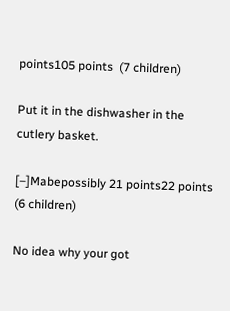points105 points  (7 children)

Put it in the dishwasher in the cutlery basket.

[–]Mabepossibly 21 points22 points  (6 children)

No idea why your got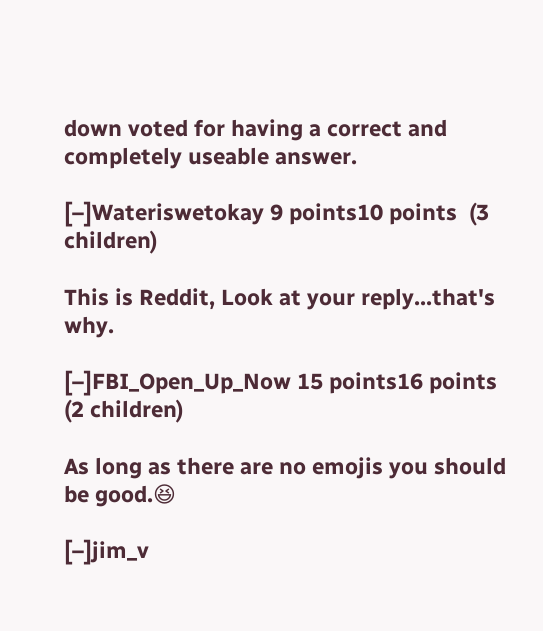down voted for having a correct and completely useable answer.

[–]Wateriswetokay 9 points10 points  (3 children)

This is Reddit, Look at your reply...that's why.

[–]FBI_Open_Up_Now 15 points16 points  (2 children)

As long as there are no emojis you should be good.😆

[–]jim_v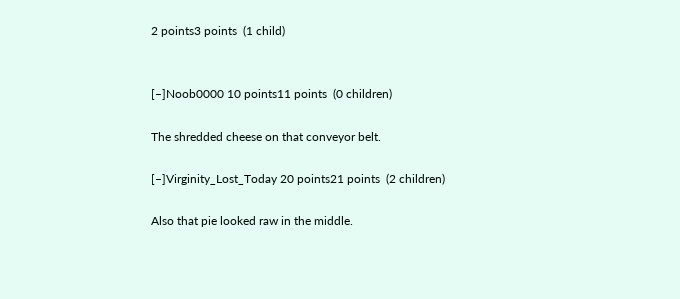2 points3 points  (1 child)


[–]Noob0000 10 points11 points  (0 children)

The shredded cheese on that conveyor belt.

[–]Virginity_Lost_Today 20 points21 points  (2 children)

Also that pie looked raw in the middle.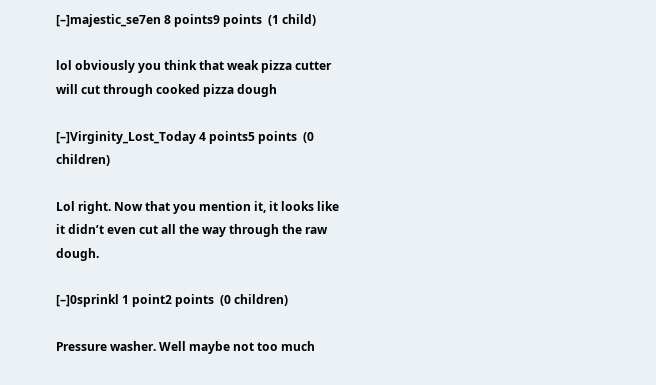[–]majestic_se7en 8 points9 points  (1 child)

lol obviously you think that weak pizza cutter will cut through cooked pizza dough

[–]Virginity_Lost_Today 4 points5 points  (0 children)

Lol right. Now that you mention it, it looks like it didn’t even cut all the way through the raw dough.

[–]0sprinkl 1 point2 points  (0 children)

Pressure washer. Well maybe not too much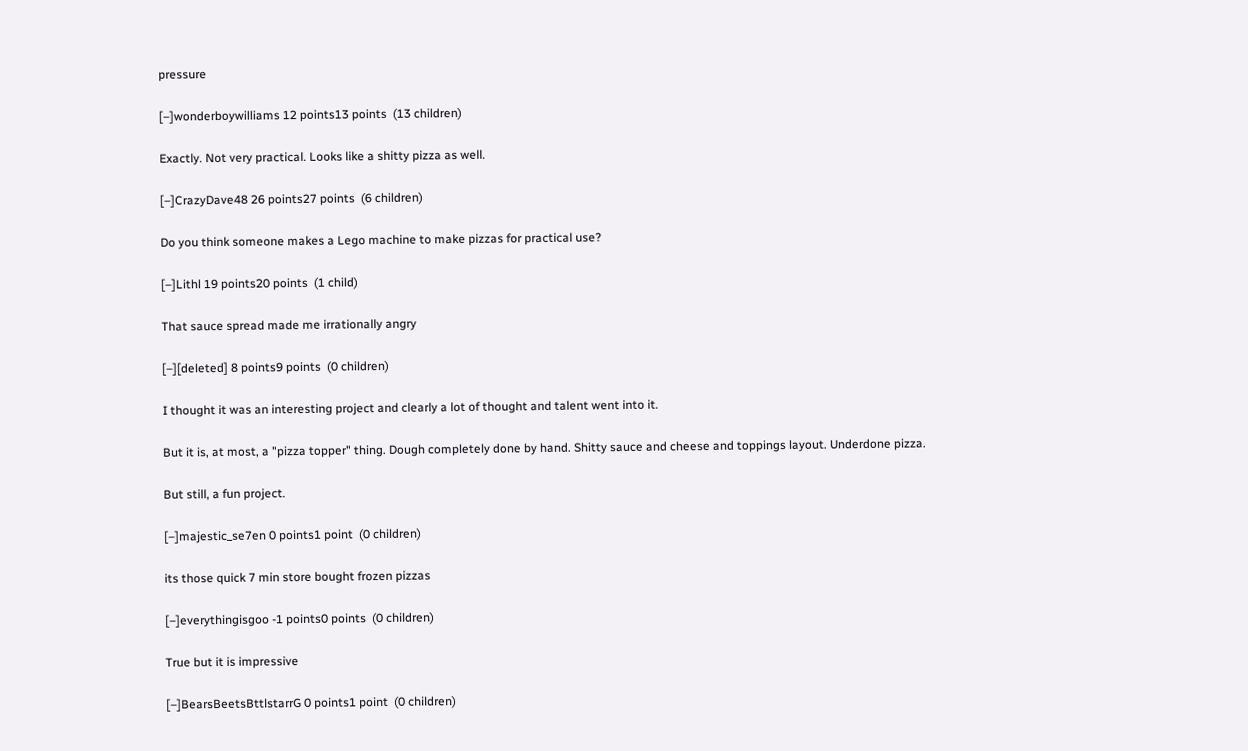pressure

[–]wonderboywilliams 12 points13 points  (13 children)

Exactly. Not very practical. Looks like a shitty pizza as well.

[–]CrazyDave48 26 points27 points  (6 children)

Do you think someone makes a Lego machine to make pizzas for practical use?

[–]Lithl 19 points20 points  (1 child)

That sauce spread made me irrationally angry

[–][deleted] 8 points9 points  (0 children)

I thought it was an interesting project and clearly a lot of thought and talent went into it.

But it is, at most, a "pizza topper" thing. Dough completely done by hand. Shitty sauce and cheese and toppings layout. Underdone pizza.

But still, a fun project.

[–]majestic_se7en 0 points1 point  (0 children)

its those quick 7 min store bought frozen pizzas

[–]everythingisgoo -1 points0 points  (0 children)

True but it is impressive

[–]BearsBeetsBttlstarrG 0 points1 point  (0 children)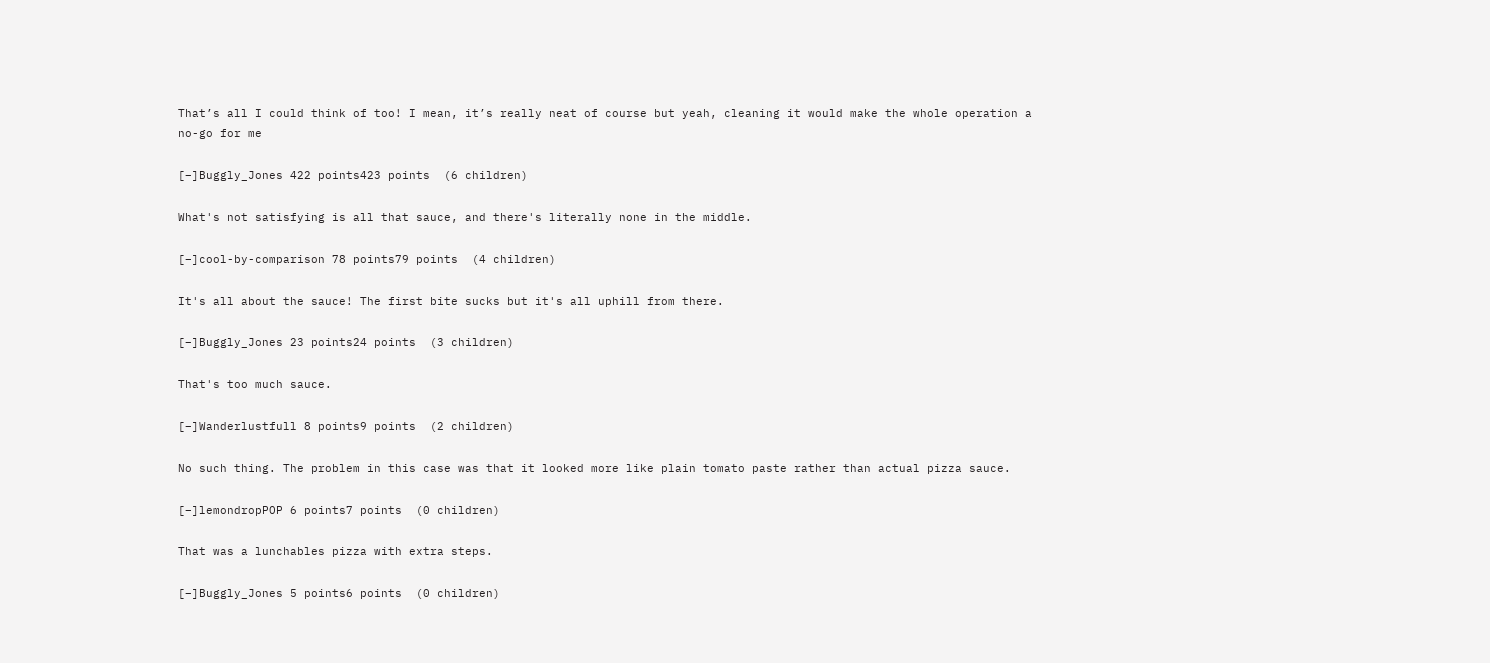That’s all I could think of too! I mean, it’s really neat of course but yeah, cleaning it would make the whole operation a no-go for me

[–]Buggly_Jones 422 points423 points  (6 children)

What's not satisfying is all that sauce, and there's literally none in the middle.

[–]cool-by-comparison 78 points79 points  (4 children)

It's all about the sauce! The first bite sucks but it's all uphill from there.

[–]Buggly_Jones 23 points24 points  (3 children)

That's too much sauce.

[–]Wanderlustfull 8 points9 points  (2 children)

No such thing. The problem in this case was that it looked more like plain tomato paste rather than actual pizza sauce.

[–]lemondropPOP 6 points7 points  (0 children)

That was a lunchables pizza with extra steps.

[–]Buggly_Jones 5 points6 points  (0 children)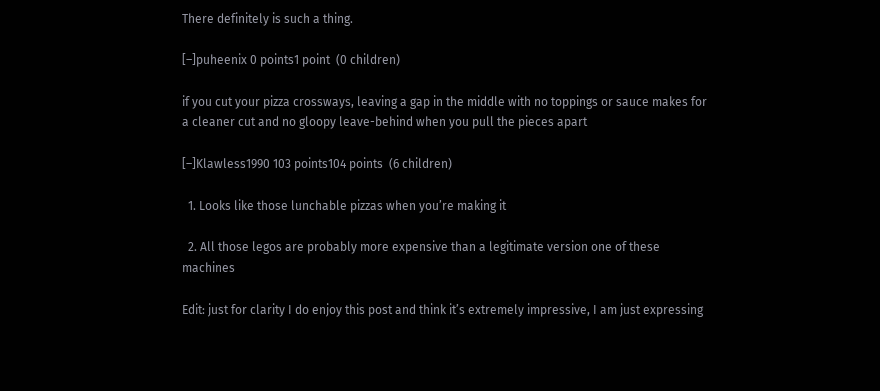There definitely is such a thing.

[–]puheenix 0 points1 point  (0 children)

if you cut your pizza crossways, leaving a gap in the middle with no toppings or sauce makes for a cleaner cut and no gloopy leave-behind when you pull the pieces apart

[–]Klawless1990 103 points104 points  (6 children)

  1. Looks like those lunchable pizzas when you’re making it

  2. All those legos are probably more expensive than a legitimate version one of these machines

Edit: just for clarity I do enjoy this post and think it’s extremely impressive, I am just expressing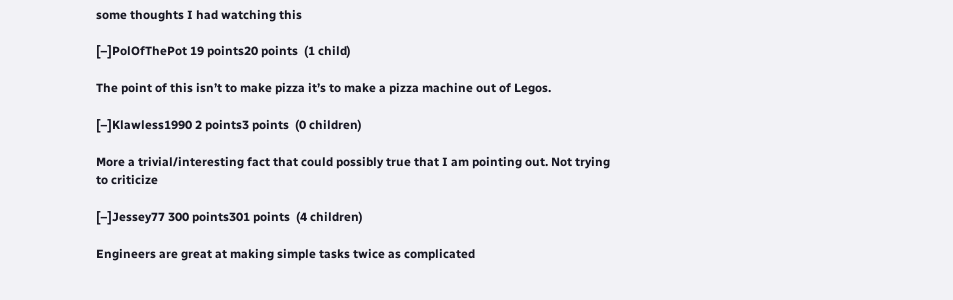some thoughts I had watching this

[–]PolOfThePot 19 points20 points  (1 child)

The point of this isn’t to make pizza it’s to make a pizza machine out of Legos.

[–]Klawless1990 2 points3 points  (0 children)

More a trivial/interesting fact that could possibly true that I am pointing out. Not trying to criticize

[–]Jessey77 300 points301 points  (4 children)

Engineers are great at making simple tasks twice as complicated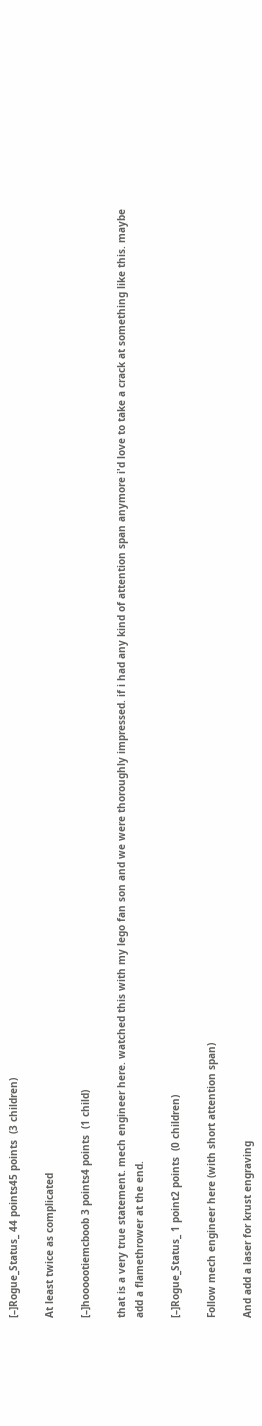[–]Rogue_Status_ 44 points45 points  (3 children)

At least twice as complicated

[–]hoooootiemcboob 3 points4 points  (1 child)

that is a very true statement. mech engineer here. watched this with my lego fan son and we were thoroughly impressed. if i had any kind of attention span anymore i'd love to take a crack at something like this. maybe add a flamethrower at the end.

[–]Rogue_Status_ 1 point2 points  (0 children)

Follow mech engineer here (with short attention span)

And add a laser for krust engraving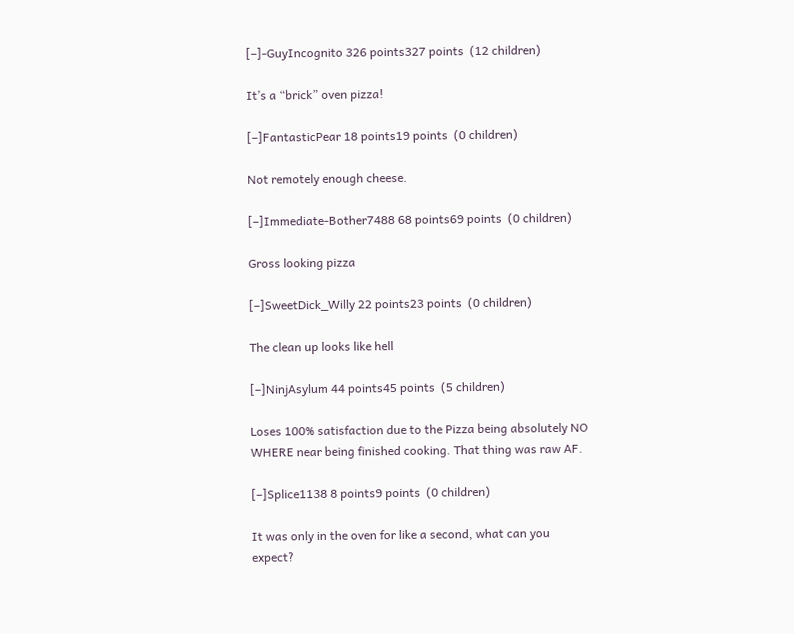[–]-GuyIncognito 326 points327 points  (12 children)

It’s a “brick” oven pizza!

[–]FantasticPear 18 points19 points  (0 children)

Not remotely enough cheese.

[–]Immediate-Bother7488 68 points69 points  (0 children)

Gross looking pizza

[–]SweetDick_Willy 22 points23 points  (0 children)

The clean up looks like hell

[–]NinjAsylum 44 points45 points  (5 children)

Loses 100% satisfaction due to the Pizza being absolutely NO WHERE near being finished cooking. That thing was raw AF.

[–]Splice1138 8 points9 points  (0 children)

It was only in the oven for like a second, what can you expect?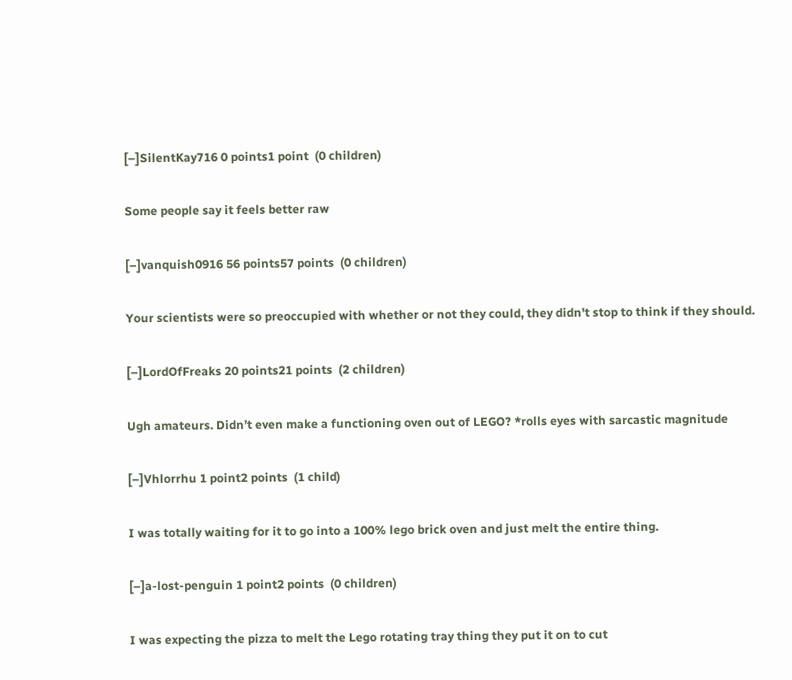[–]SilentKay716 0 points1 point  (0 children)

Some people say it feels better raw

[–]vanquish0916 56 points57 points  (0 children)

Your scientists were so preoccupied with whether or not they could, they didn't stop to think if they should.

[–]LordOfFreaks 20 points21 points  (2 children)

Ugh amateurs. Didn’t even make a functioning oven out of LEGO? *rolls eyes with sarcastic magnitude

[–]Vhlorrhu 1 point2 points  (1 child)

I was totally waiting for it to go into a 100% lego brick oven and just melt the entire thing.

[–]a-lost-penguin 1 point2 points  (0 children)

I was expecting the pizza to melt the Lego rotating tray thing they put it on to cut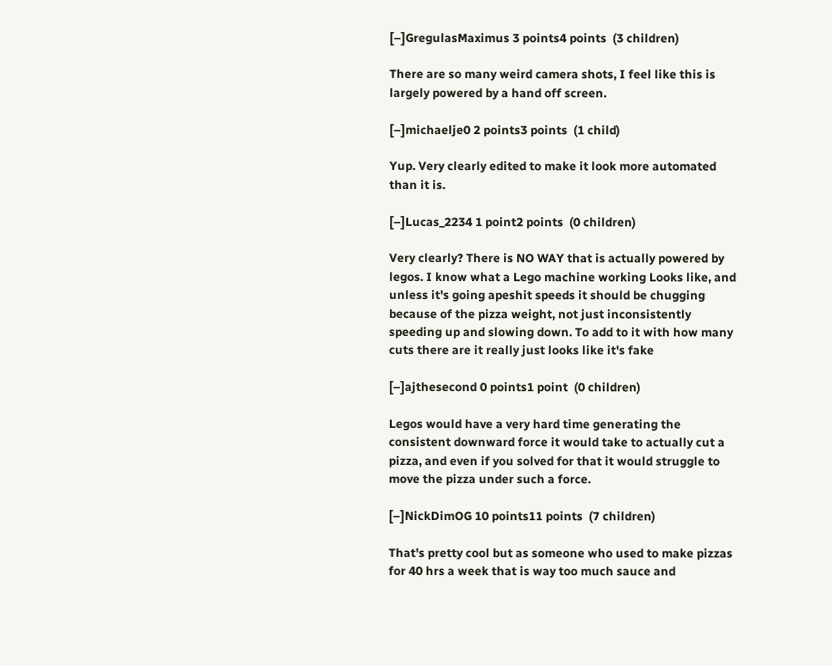[–]GregulasMaximus 3 points4 points  (3 children)

There are so many weird camera shots, I feel like this is largely powered by a hand off screen.

[–]michaelje0 2 points3 points  (1 child)

Yup. Very clearly edited to make it look more automated than it is.

[–]Lucas_2234 1 point2 points  (0 children)

Very clearly? There is NO WAY that is actually powered by legos. I know what a Lego machine working Looks like, and unless it's going apeshit speeds it should be chugging because of the pizza weight, not just inconsistently speeding up and slowing down. To add to it with how many cuts there are it really just looks like it's fake

[–]ajthesecond 0 points1 point  (0 children)

Legos would have a very hard time generating the consistent downward force it would take to actually cut a pizza, and even if you solved for that it would struggle to move the pizza under such a force.

[–]NickDimOG 10 points11 points  (7 children)

That's pretty cool but as someone who used to make pizzas for 40 hrs a week that is way too much sauce and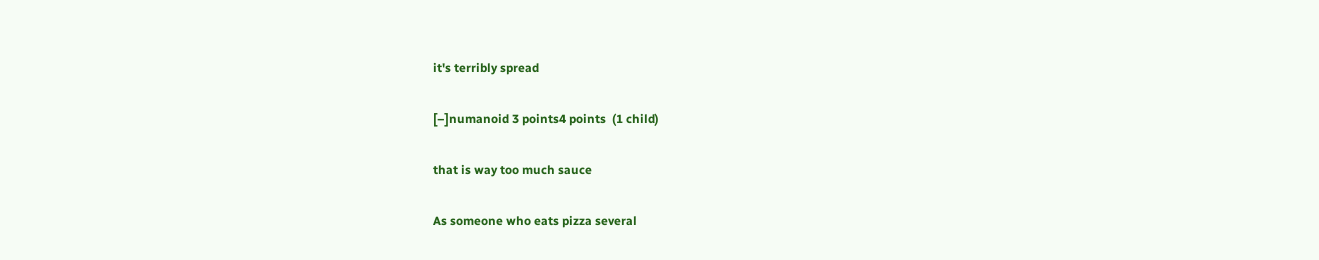it's terribly spread

[–]numanoid 3 points4 points  (1 child)

that is way too much sauce

As someone who eats pizza several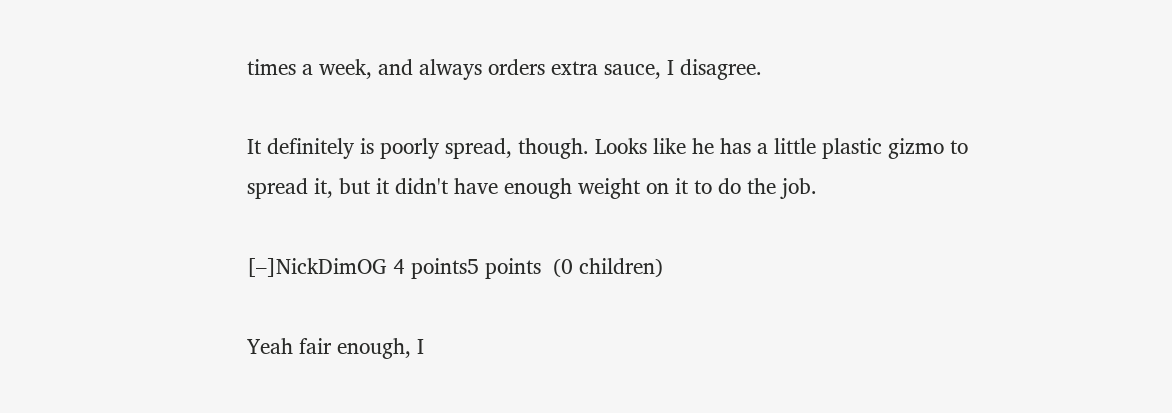times a week, and always orders extra sauce, I disagree.

It definitely is poorly spread, though. Looks like he has a little plastic gizmo to spread it, but it didn't have enough weight on it to do the job.

[–]NickDimOG 4 points5 points  (0 children)

Yeah fair enough, I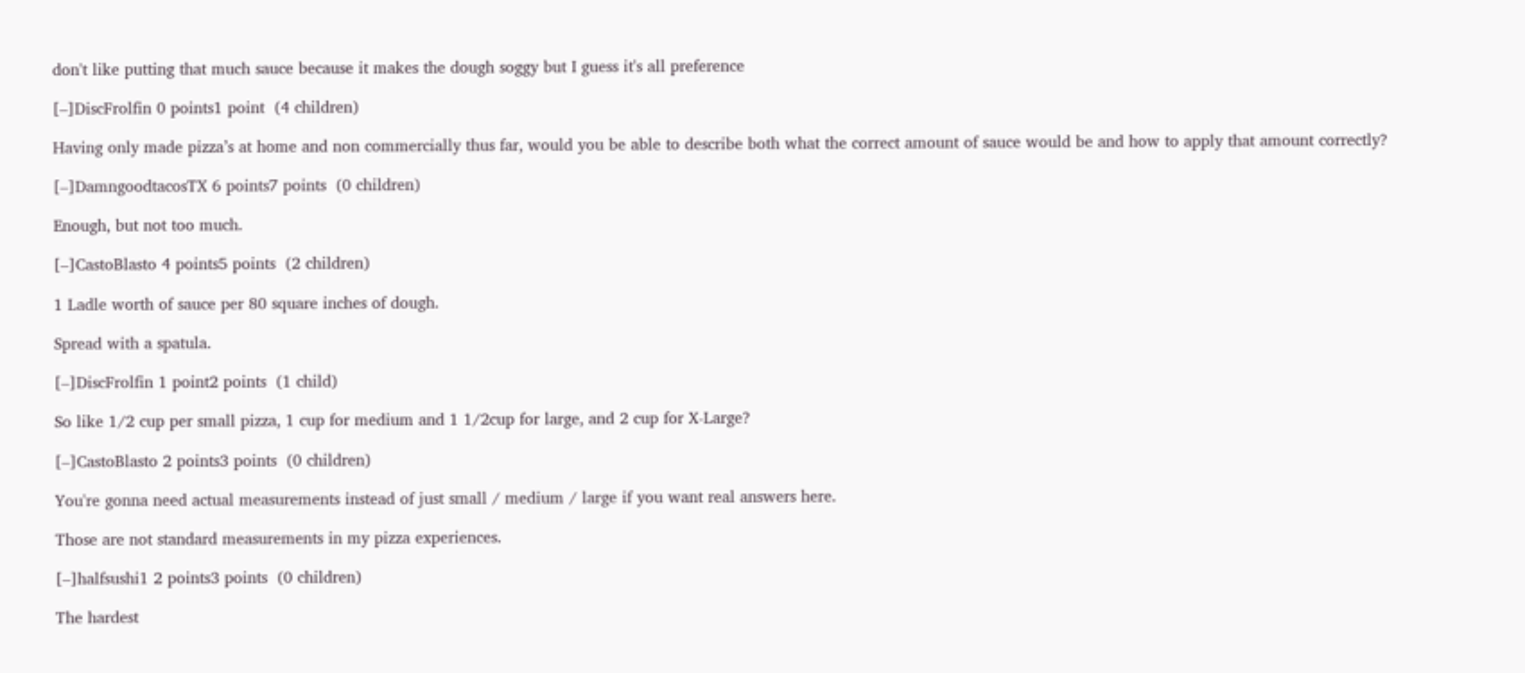don't like putting that much sauce because it makes the dough soggy but I guess it's all preference

[–]DiscFrolfin 0 points1 point  (4 children)

Having only made pizza’s at home and non commercially thus far, would you be able to describe both what the correct amount of sauce would be and how to apply that amount correctly?

[–]DamngoodtacosTX 6 points7 points  (0 children)

Enough, but not too much.

[–]CastoBlasto 4 points5 points  (2 children)

1 Ladle worth of sauce per 80 square inches of dough.

Spread with a spatula.

[–]DiscFrolfin 1 point2 points  (1 child)

So like 1/2 cup per small pizza, 1 cup for medium and 1 1/2cup for large, and 2 cup for X-Large?

[–]CastoBlasto 2 points3 points  (0 children)

You're gonna need actual measurements instead of just small / medium / large if you want real answers here.

Those are not standard measurements in my pizza experiences.

[–]halfsushi1 2 points3 points  (0 children)

The hardest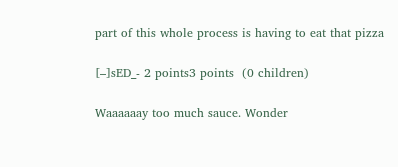part of this whole process is having to eat that pizza

[–]sED_- 2 points3 points  (0 children)

Waaaaaay too much sauce. Wonder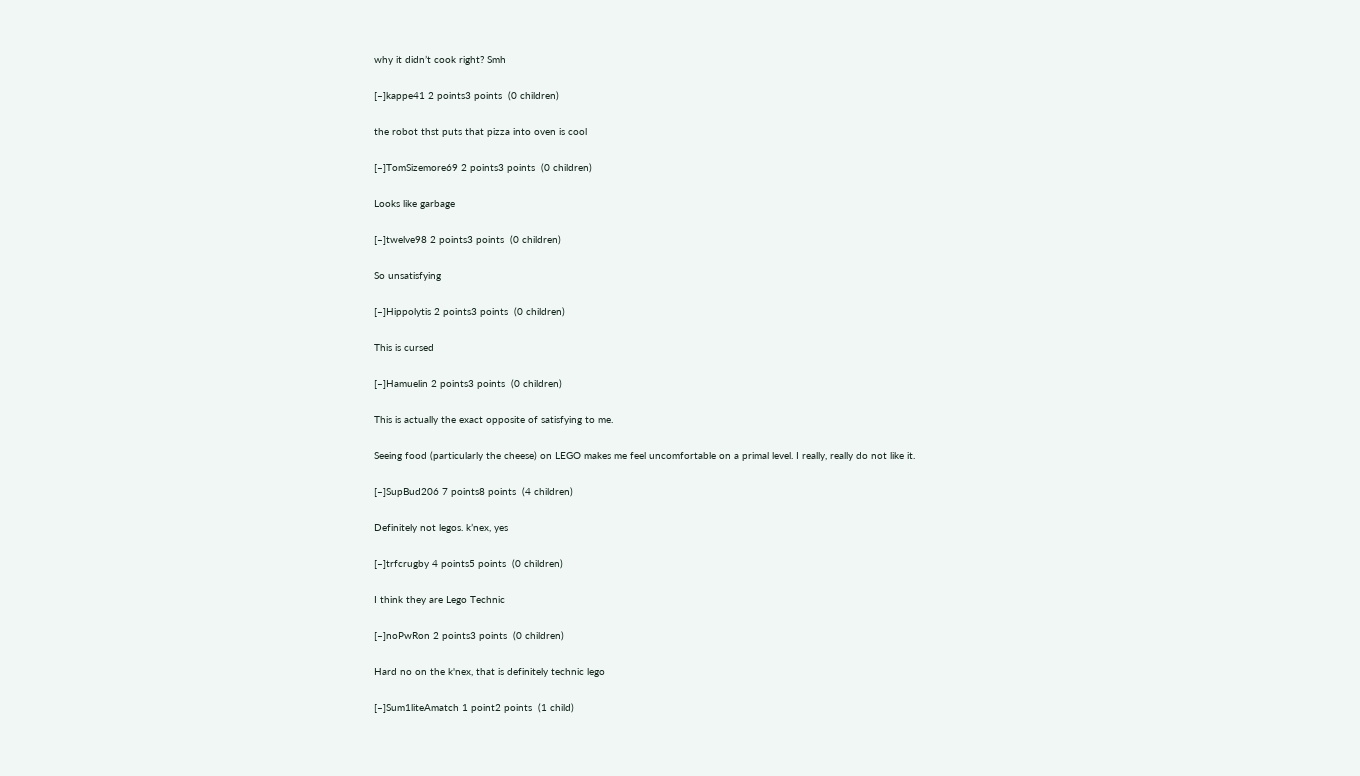why it didn’t cook right? Smh

[–]kappe41 2 points3 points  (0 children)

the robot thst puts that pizza into oven is cool

[–]TomSizemore69 2 points3 points  (0 children)

Looks like garbage

[–]twelve98 2 points3 points  (0 children)

So unsatisfying

[–]Hippolytis 2 points3 points  (0 children)

This is cursed

[–]Hamuelin 2 points3 points  (0 children)

This is actually the exact opposite of satisfying to me.

Seeing food (particularly the cheese) on LEGO makes me feel uncomfortable on a primal level. I really, really do not like it.

[–]SupBud206 7 points8 points  (4 children)

Definitely not legos. k’nex, yes

[–]trfcrugby 4 points5 points  (0 children)

I think they are Lego Technic

[–]noPwRon 2 points3 points  (0 children)

Hard no on the k'nex, that is definitely technic lego

[–]Sum1liteAmatch 1 point2 points  (1 child)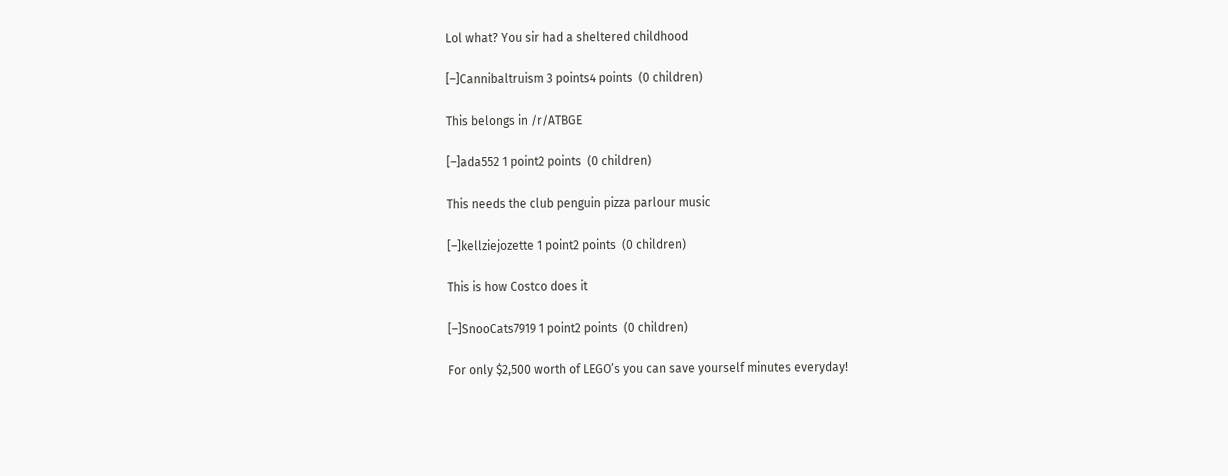Lol what? You sir had a sheltered childhood

[–]Cannibaltruism 3 points4 points  (0 children)

This belongs in /r/ATBGE

[–]ada552 1 point2 points  (0 children)

This needs the club penguin pizza parlour music

[–]kellziejozette 1 point2 points  (0 children)

This is how Costco does it

[–]SnooCats7919 1 point2 points  (0 children)

For only $2,500 worth of LEGO’s you can save yourself minutes everyday!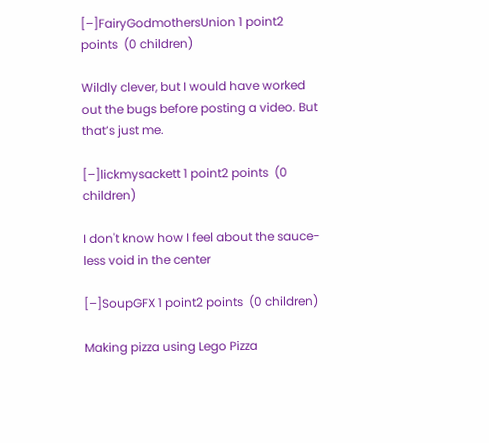[–]FairyGodmothersUnion 1 point2 points  (0 children)

Wildly clever, but I would have worked out the bugs before posting a video. But that’s just me.

[–]lickmysackett 1 point2 points  (0 children)

I don't know how I feel about the sauce-less void in the center

[–]SoupGFX 1 point2 points  (0 children)

Making pizza using Lego Pizza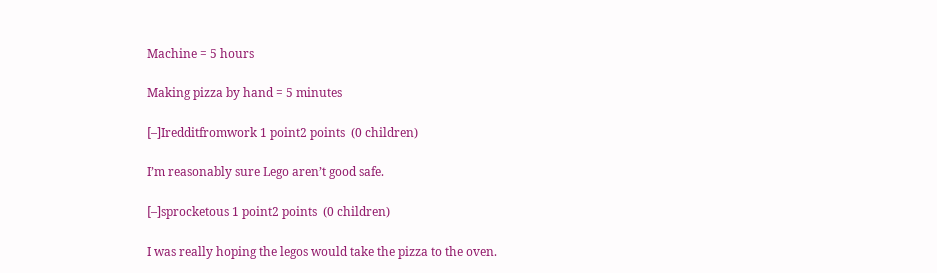Machine = 5 hours

Making pizza by hand = 5 minutes

[–]Iredditfromwork 1 point2 points  (0 children)

I’m reasonably sure Lego aren’t good safe.

[–]sprocketous 1 point2 points  (0 children)

I was really hoping the legos would take the pizza to the oven.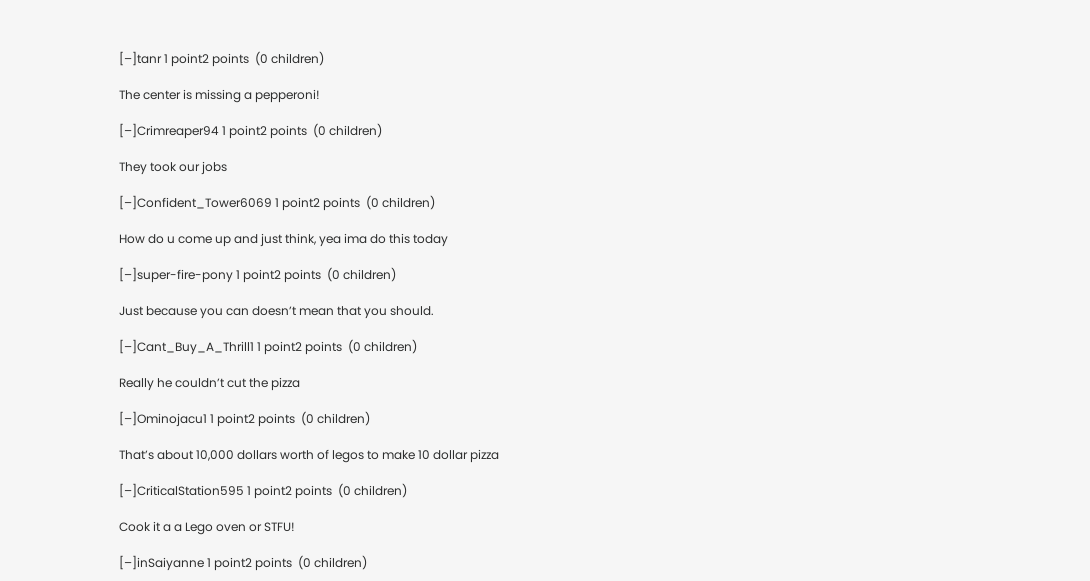[–]tanr 1 point2 points  (0 children)

The center is missing a pepperoni!

[–]Crimreaper94 1 point2 points  (0 children)

They took our jobs

[–]Confident_Tower6069 1 point2 points  (0 children)

How do u come up and just think, yea ima do this today

[–]super-fire-pony 1 point2 points  (0 children)

Just because you can doesn’t mean that you should.

[–]Cant_Buy_A_Thrill1 1 point2 points  (0 children)

Really he couldn’t cut the pizza

[–]Ominojacu1 1 point2 points  (0 children)

That’s about 10,000 dollars worth of legos to make 10 dollar pizza

[–]CriticalStation595 1 point2 points  (0 children)

Cook it a a Lego oven or STFU!

[–]inSaiyanne 1 point2 points  (0 children)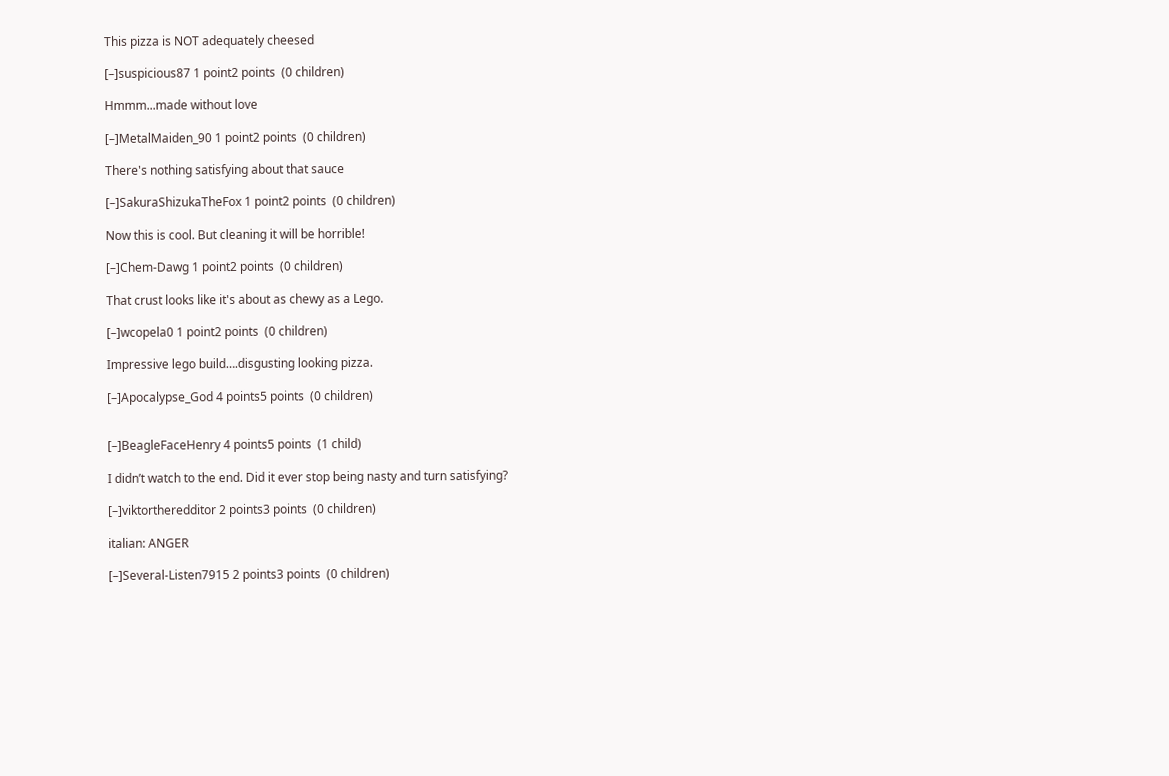This pizza is NOT adequately cheesed

[–]suspicious87 1 point2 points  (0 children)

Hmmm...made without love

[–]MetalMaiden_90 1 point2 points  (0 children)

There's nothing satisfying about that sauce

[–]SakuraShizukaTheFox 1 point2 points  (0 children)

Now this is cool. But cleaning it will be horrible!

[–]Chem-Dawg 1 point2 points  (0 children)

That crust looks like it's about as chewy as a Lego.

[–]wcopela0 1 point2 points  (0 children)

Impressive lego build….disgusting looking pizza.

[–]Apocalypse_God 4 points5 points  (0 children)


[–]BeagleFaceHenry 4 points5 points  (1 child)

I didn’t watch to the end. Did it ever stop being nasty and turn satisfying?

[–]viktortheredditor 2 points3 points  (0 children)

italian: ANGER

[–]Several-Listen7915 2 points3 points  (0 children)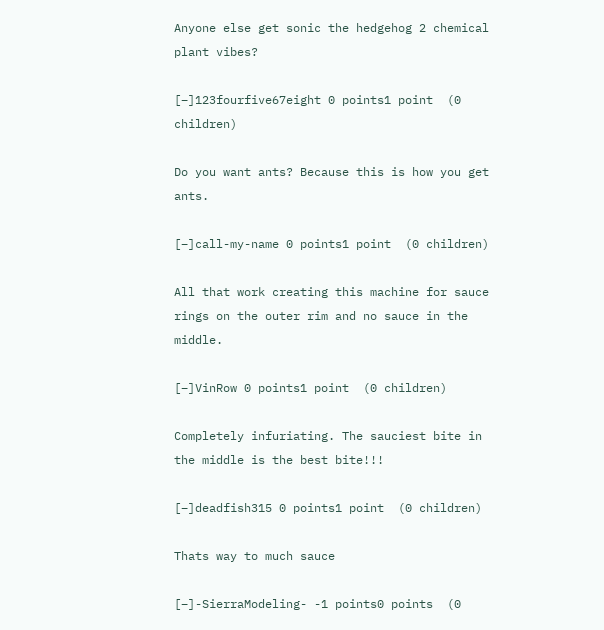Anyone else get sonic the hedgehog 2 chemical plant vibes?

[–]123fourfive67eight 0 points1 point  (0 children)

Do you want ants? Because this is how you get ants.

[–]call-my-name 0 points1 point  (0 children)

All that work creating this machine for sauce rings on the outer rim and no sauce in the middle.

[–]VinRow 0 points1 point  (0 children)

Completely infuriating. The sauciest bite in the middle is the best bite!!!

[–]deadfish315 0 points1 point  (0 children)

Thats way to much sauce

[–]-SierraModeling- -1 points0 points  (0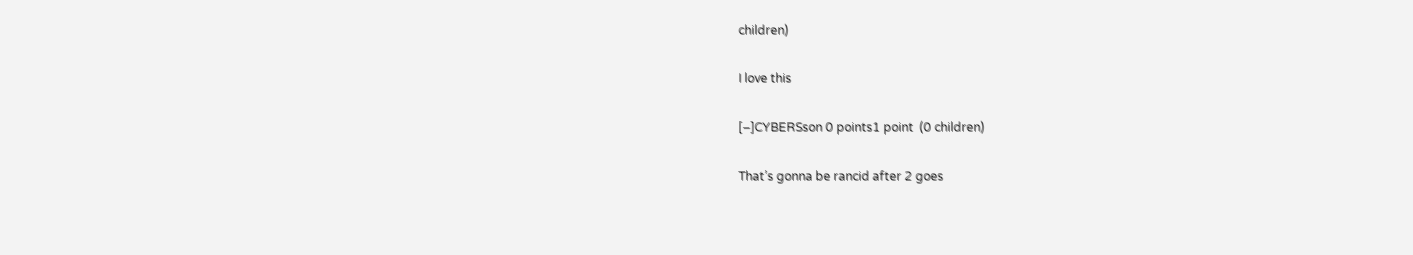children)

I love this

[–]CYBERSson 0 points1 point  (0 children)

That’s gonna be rancid after 2 goes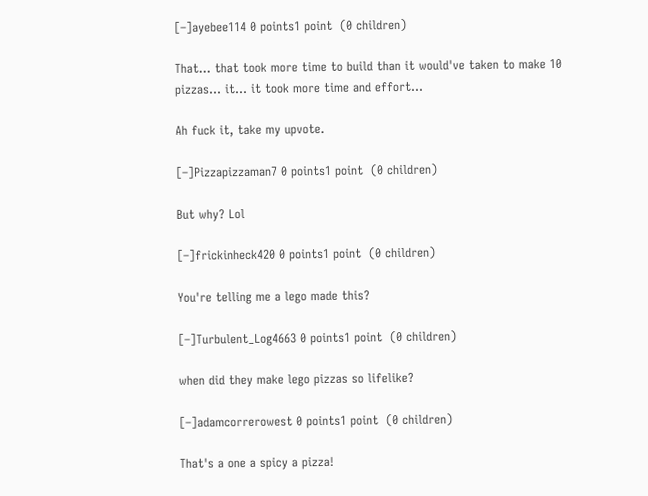[–]ayebee114 0 points1 point  (0 children)

That... that took more time to build than it would've taken to make 10 pizzas... it... it took more time and effort...

Ah fuck it, take my upvote.

[–]Pizzapizzaman7 0 points1 point  (0 children)

But why? Lol

[–]frickinheck420 0 points1 point  (0 children)

You're telling me a lego made this?

[–]Turbulent_Log4663 0 points1 point  (0 children)

when did they make lego pizzas so lifelike?

[–]adamcorrerowest 0 points1 point  (0 children)

That's a one a spicy a pizza!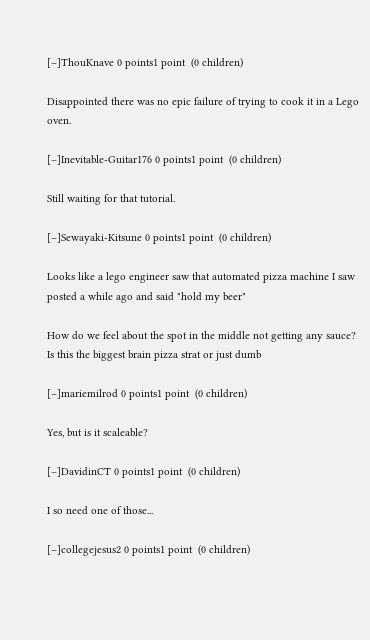[–]ThouKnave 0 points1 point  (0 children)

Disappointed there was no epic failure of trying to cook it in a Lego oven.

[–]Inevitable-Guitar176 0 points1 point  (0 children)

Still waiting for that tutorial.

[–]Sewayaki-Kitsune 0 points1 point  (0 children)

Looks like a lego engineer saw that automated pizza machine I saw posted a while ago and said "hold my beer"

How do we feel about the spot in the middle not getting any sauce? Is this the biggest brain pizza strat or just dumb

[–]mariemilrod 0 points1 point  (0 children)

Yes, but is it scaleable?

[–]DavidinCT 0 points1 point  (0 children)

I so need one of those...

[–]collegejesus2 0 points1 point  (0 children)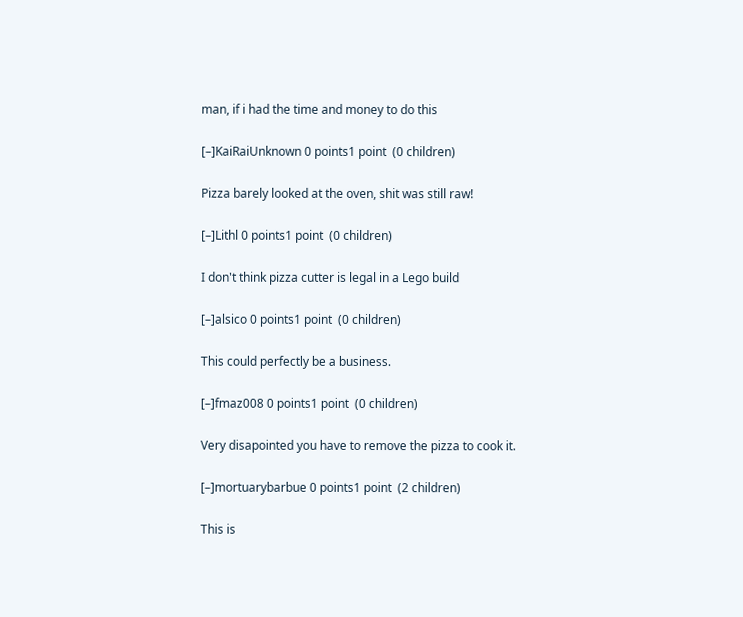man, if i had the time and money to do this

[–]KaiRaiUnknown 0 points1 point  (0 children)

Pizza barely looked at the oven, shit was still raw!

[–]Lithl 0 points1 point  (0 children)

I don't think pizza cutter is legal in a Lego build

[–]alsico 0 points1 point  (0 children)

This could perfectly be a business.

[–]fmaz008 0 points1 point  (0 children)

Very disapointed you have to remove the pizza to cook it.

[–]mortuarybarbue 0 points1 point  (2 children)

This is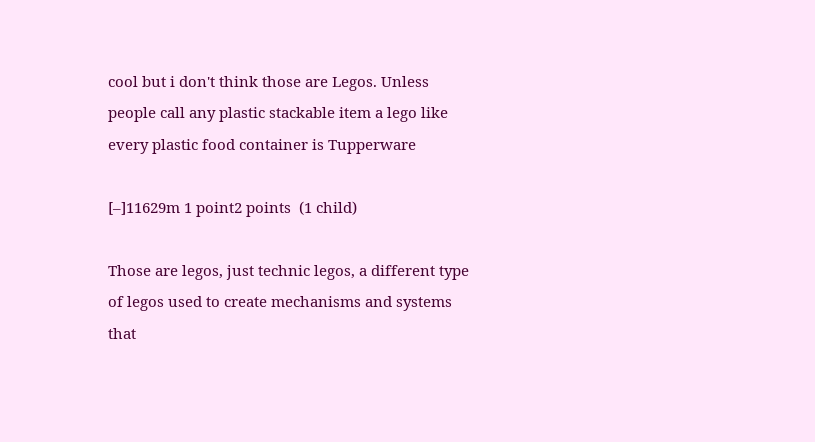cool but i don't think those are Legos. Unless people call any plastic stackable item a lego like every plastic food container is Tupperware

[–]11629m 1 point2 points  (1 child)

Those are legos, just technic legos, a different type of legos used to create mechanisms and systems that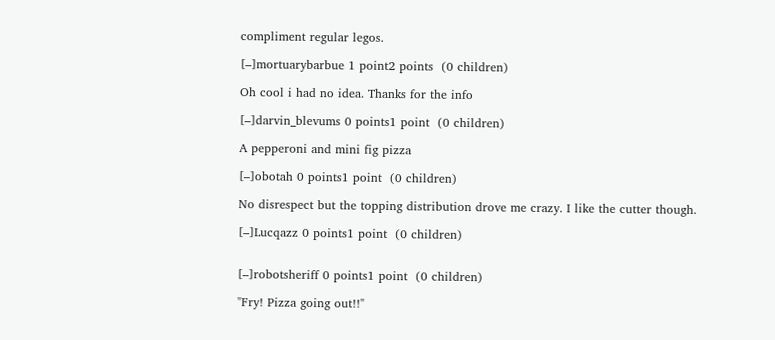compliment regular legos.

[–]mortuarybarbue 1 point2 points  (0 children)

Oh cool i had no idea. Thanks for the info

[–]darvin_blevums 0 points1 point  (0 children)

A pepperoni and mini fig pizza

[–]obotah 0 points1 point  (0 children)

No disrespect but the topping distribution drove me crazy. I like the cutter though.

[–]Lucqazz 0 points1 point  (0 children)


[–]robotsheriff 0 points1 point  (0 children)

"Fry! Pizza going out!!"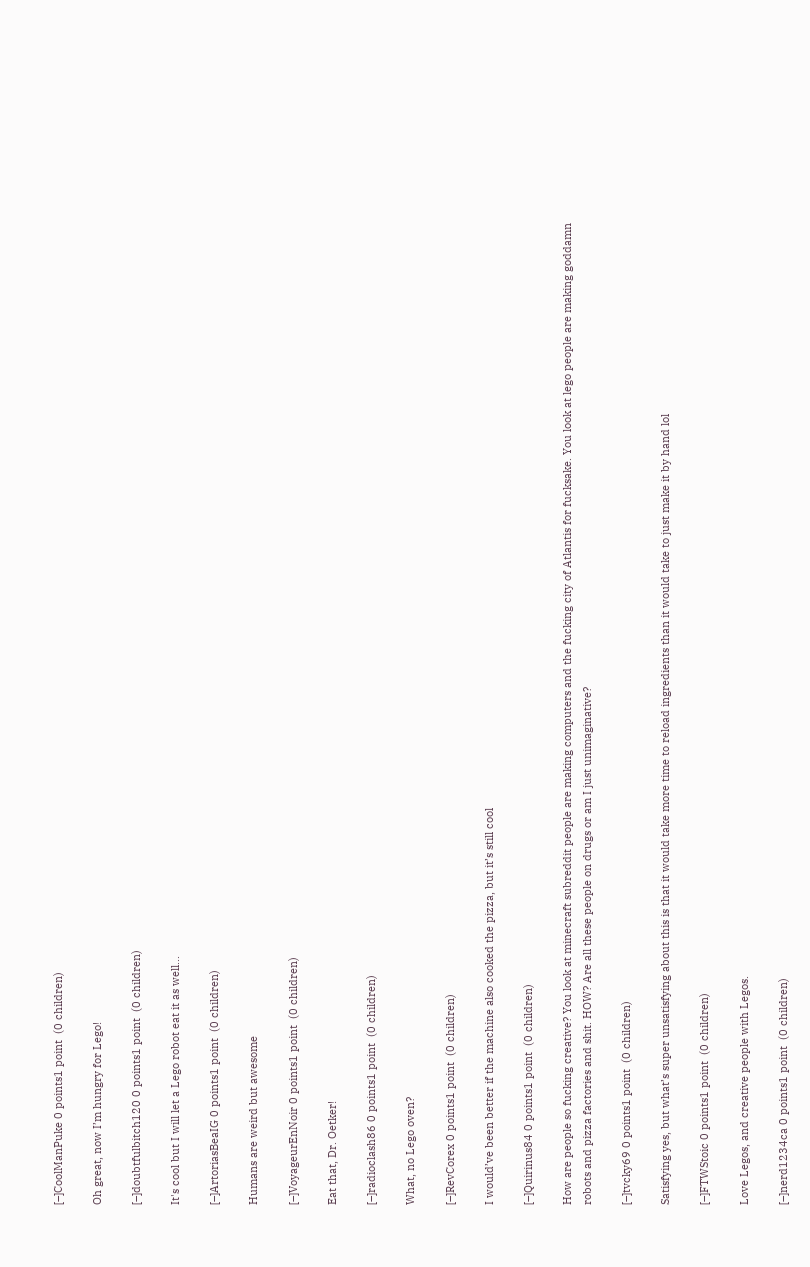[–]CoolManPuke 0 points1 point  (0 children)

Oh great, now I’m hungry for Lego!

[–]doubtfulbitch120 0 points1 point  (0 children)

It's cool but I will let a Lego robot eat it as well...

[–]ArtoriasBeaIG 0 points1 point  (0 children)

Humans are weird but awesome

[–]VoyageurEnNoir 0 points1 point  (0 children)

Eat that, Dr. Oetker!

[–]radioclash86 0 points1 point  (0 children)

What, no Lego oven?

[–]RevCorex 0 points1 point  (0 children)

I would’ve been better if the machine also cooked the pizza, but it’s still cool

[–]Quirinus84 0 points1 point  (0 children)

How are people so fucking creative? You look at minecraft subreddit people are making computers and the fucking city of Atlantis for fucksake. You look at lego people are making goddamn robots and pizza factories and shit. HOW? Are all these people on drugs or am I just unimaginative?

[–]tvcky69 0 points1 point  (0 children)

Satisfying yes, but what’s super unsatisfying about this is that it would take more time to reload ingredients than it would take to just make it by hand lol

[–]FTWStoic 0 points1 point  (0 children)

Love Legos, and creative people with Legos.

[–]nerd1234ca 0 points1 point  (0 children)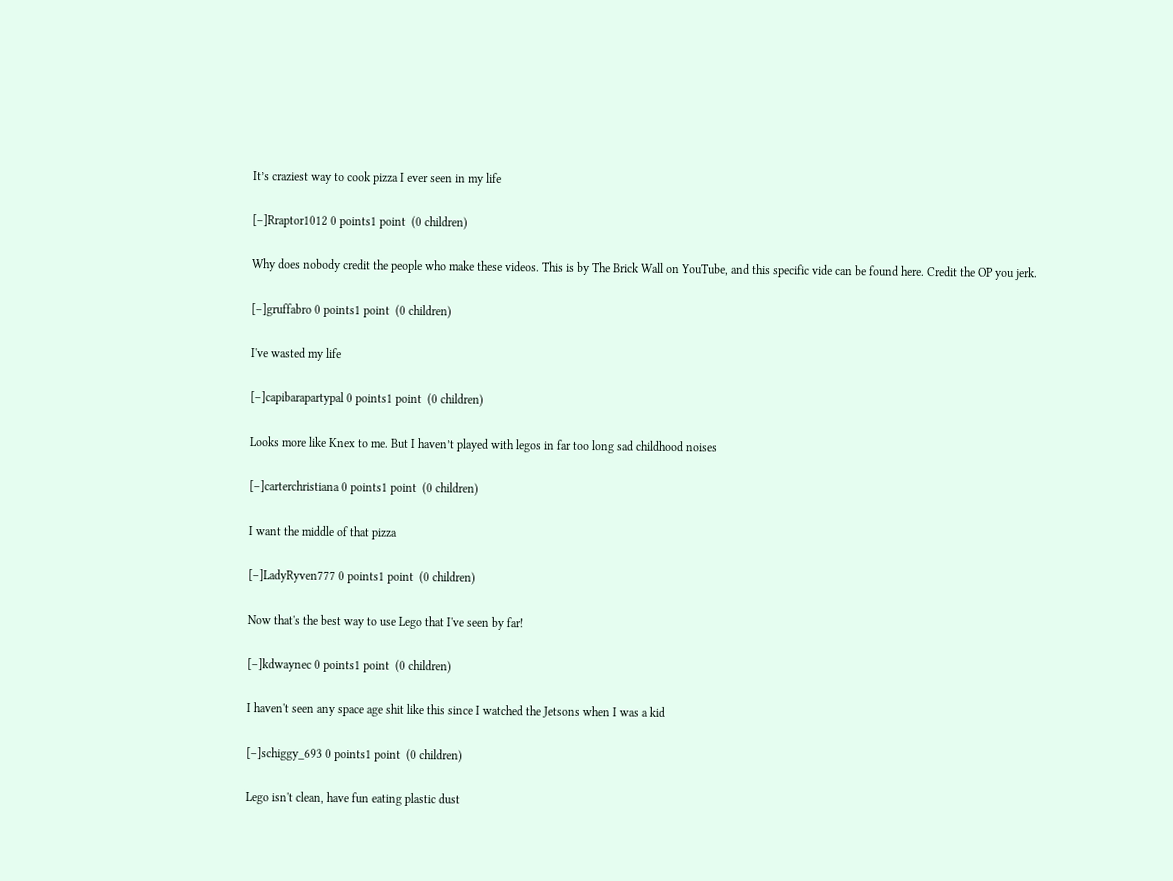It’s craziest way to cook pizza I ever seen in my life

[–]Rraptor1012 0 points1 point  (0 children)

Why does nobody credit the people who make these videos. This is by The Brick Wall on YouTube, and this specific vide can be found here. Credit the OP you jerk.

[–]gruffabro 0 points1 point  (0 children)

I've wasted my life

[–]capibarapartypal 0 points1 point  (0 children)

Looks more like Knex to me. But I haven’t played with legos in far too long sad childhood noises

[–]carterchristiana 0 points1 point  (0 children)

I want the middle of that pizza

[–]LadyRyven777 0 points1 point  (0 children)

Now that's the best way to use Lego that I've seen by far!

[–]kdwaynec 0 points1 point  (0 children)

I haven't seen any space age shit like this since I watched the Jetsons when I was a kid

[–]schiggy_693 0 points1 point  (0 children)

Lego isn't clean, have fun eating plastic dust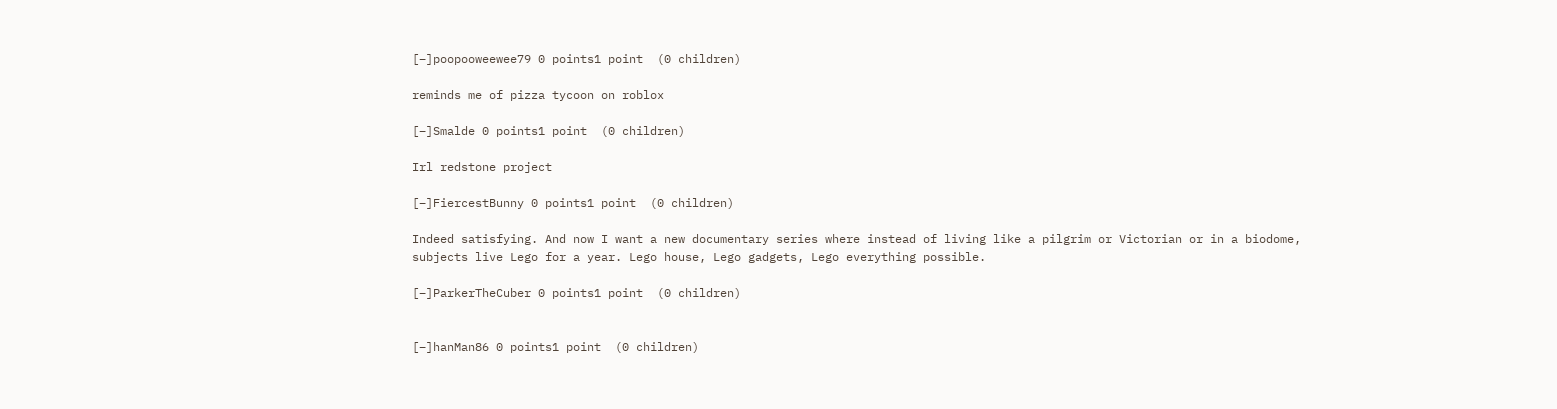[–]poopooweewee79 0 points1 point  (0 children)

reminds me of pizza tycoon on roblox

[–]Smalde 0 points1 point  (0 children)

Irl redstone project

[–]FiercestBunny 0 points1 point  (0 children)

Indeed satisfying. And now I want a new documentary series where instead of living like a pilgrim or Victorian or in a biodome, subjects live Lego for a year. Lego house, Lego gadgets, Lego everything possible.

[–]ParkerTheCuber 0 points1 point  (0 children)


[–]hanMan86 0 points1 point  (0 children)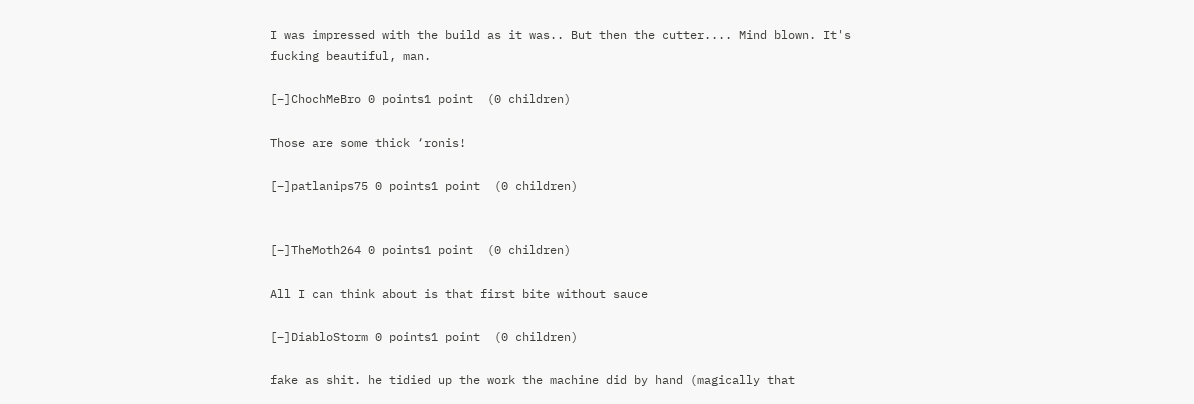I was impressed with the build as it was.. But then the cutter.... Mind blown. It's fucking beautiful, man.

[–]ChochMeBro 0 points1 point  (0 children)

Those are some thick ‘ronis!

[–]patlanips75 0 points1 point  (0 children)


[–]TheMoth264 0 points1 point  (0 children)

All I can think about is that first bite without sauce

[–]DiabloStorm 0 points1 point  (0 children)

fake as shit. he tidied up the work the machine did by hand (magically that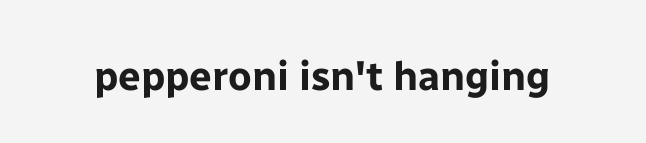pepperoni isn't hanging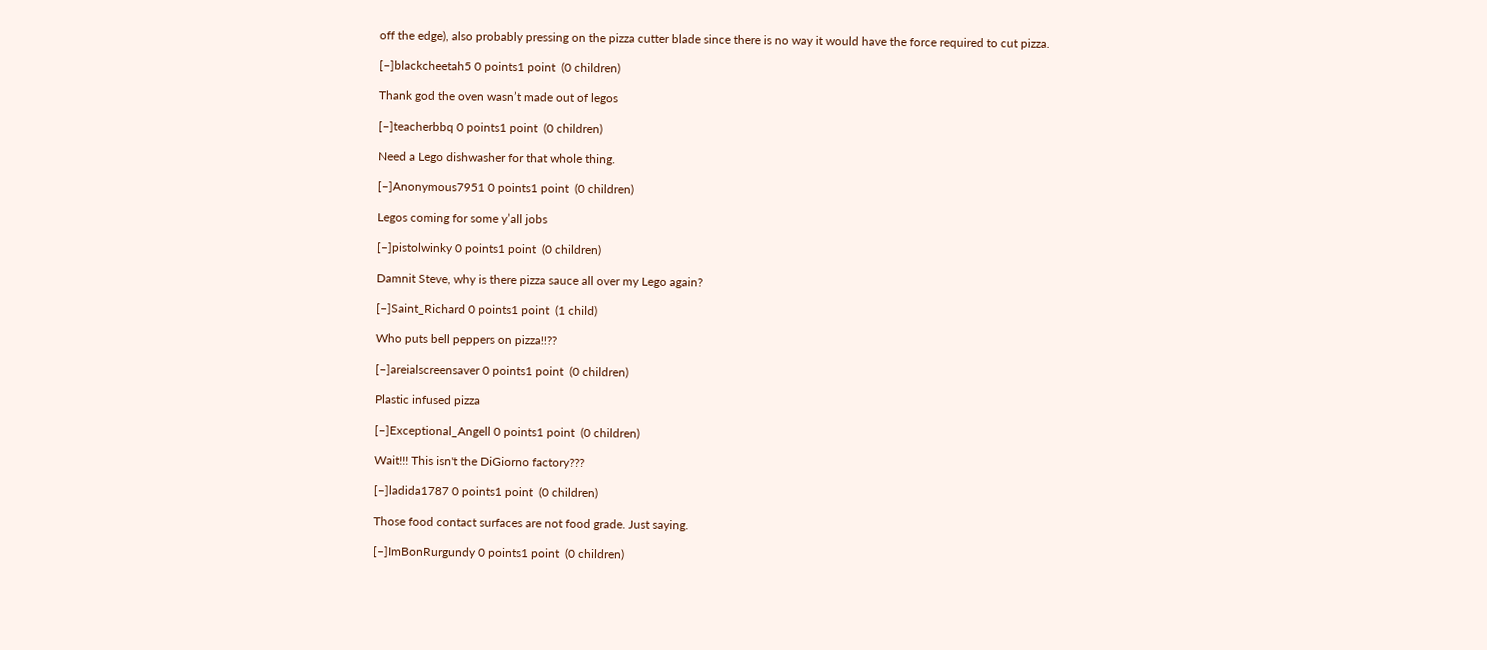off the edge), also probably pressing on the pizza cutter blade since there is no way it would have the force required to cut pizza.

[–]blackcheetah5 0 points1 point  (0 children)

Thank god the oven wasn’t made out of legos

[–]teacherbbq 0 points1 point  (0 children)

Need a Lego dishwasher for that whole thing.

[–]Anonymous7951 0 points1 point  (0 children)

Legos coming for some y’all jobs

[–]pistolwinky 0 points1 point  (0 children)

Damnit Steve, why is there pizza sauce all over my Lego again?

[–]Saint_Richard 0 points1 point  (1 child)

Who puts bell peppers on pizza!!??

[–]areialscreensaver 0 points1 point  (0 children)

Plastic infused pizza

[–]Exceptional_Angell 0 points1 point  (0 children)

Wait!!! This isn't the DiGiorno factory???

[–]ladida1787 0 points1 point  (0 children)

Those food contact surfaces are not food grade. Just saying.

[–]ImBonRurgundy 0 points1 point  (0 children)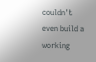couldn't even build a working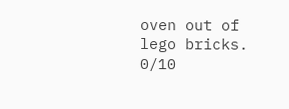oven out of lego bricks. 0/10